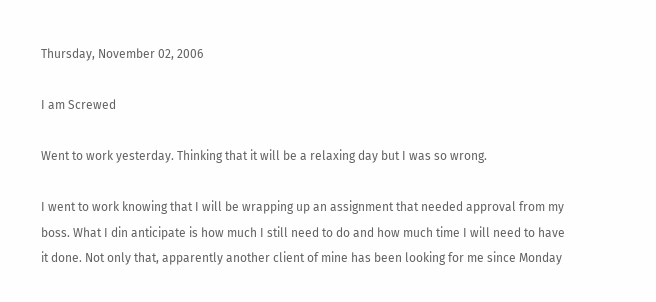Thursday, November 02, 2006

I am Screwed

Went to work yesterday. Thinking that it will be a relaxing day but I was so wrong.

I went to work knowing that I will be wrapping up an assignment that needed approval from my boss. What I din anticipate is how much I still need to do and how much time I will need to have it done. Not only that, apparently another client of mine has been looking for me since Monday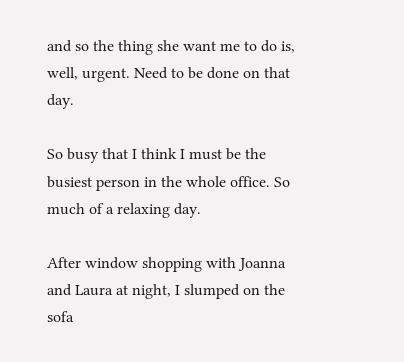and so the thing she want me to do is, well, urgent. Need to be done on that day.

So busy that I think I must be the busiest person in the whole office. So much of a relaxing day.

After window shopping with Joanna and Laura at night, I slumped on the sofa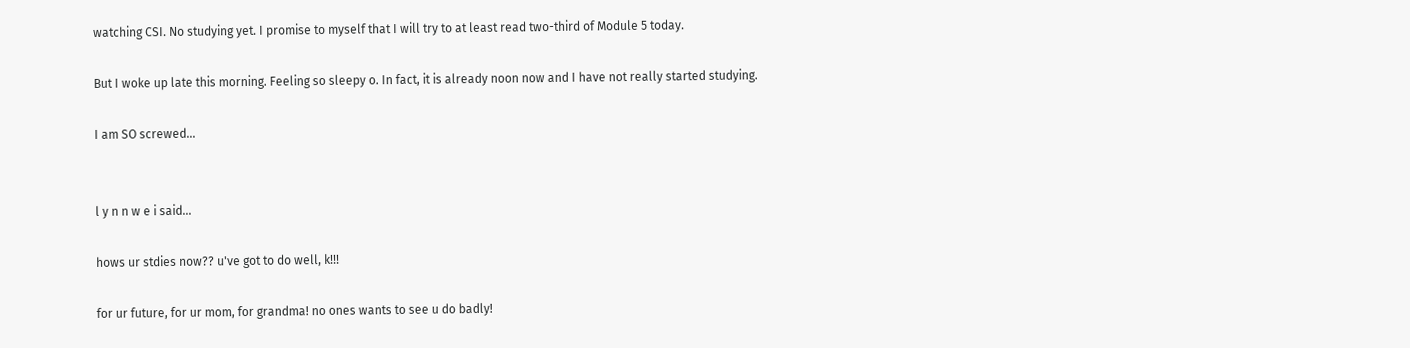watching CSI. No studying yet. I promise to myself that I will try to at least read two-third of Module 5 today.

But I woke up late this morning. Feeling so sleepy o. In fact, it is already noon now and I have not really started studying.

I am SO screwed...


l y n n w e i said...

hows ur stdies now?? u've got to do well, k!!!

for ur future, for ur mom, for grandma! no ones wants to see u do badly!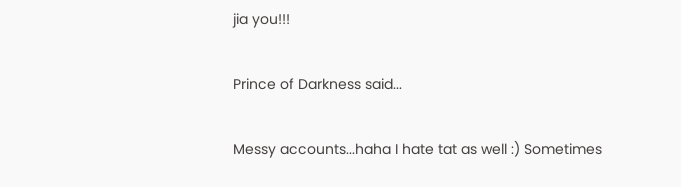jia you!!!

Prince of Darkness said...

Messy accounts...haha I hate tat as well :) Sometimes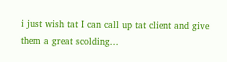i just wish tat I can call up tat client and give them a great scolding...